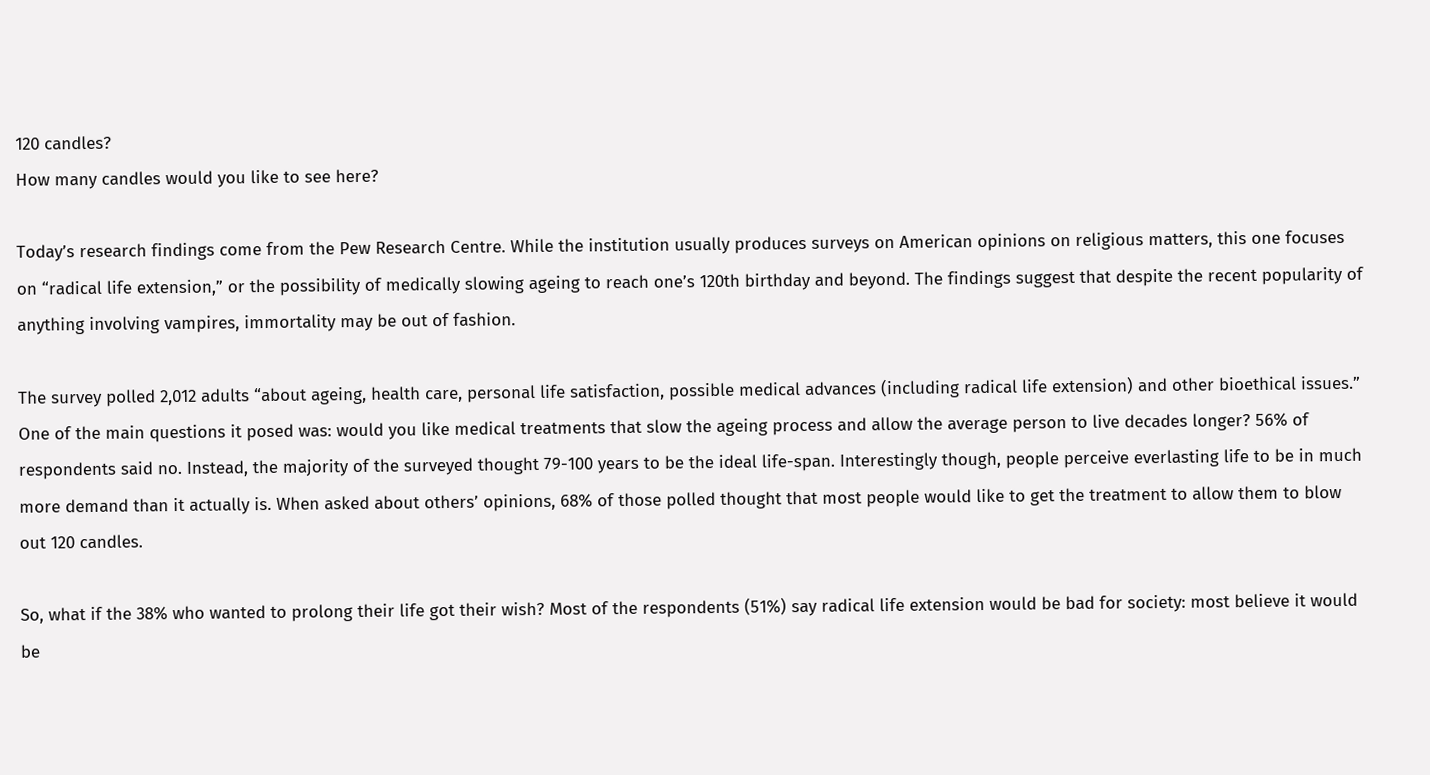120 candles?
How many candles would you like to see here?

Today’s research findings come from the Pew Research Centre. While the institution usually produces surveys on American opinions on religious matters, this one focuses on “radical life extension,” or the possibility of medically slowing ageing to reach one’s 120th birthday and beyond. The findings suggest that despite the recent popularity of anything involving vampires, immortality may be out of fashion.

The survey polled 2,012 adults “about ageing, health care, personal life satisfaction, possible medical advances (including radical life extension) and other bioethical issues.” One of the main questions it posed was: would you like medical treatments that slow the ageing process and allow the average person to live decades longer? 56% of respondents said no. Instead, the majority of the surveyed thought 79-100 years to be the ideal life-span. Interestingly though, people perceive everlasting life to be in much more demand than it actually is. When asked about others’ opinions, 68% of those polled thought that most people would like to get the treatment to allow them to blow out 120 candles.

So, what if the 38% who wanted to prolong their life got their wish? Most of the respondents (51%) say radical life extension would be bad for society: most believe it would be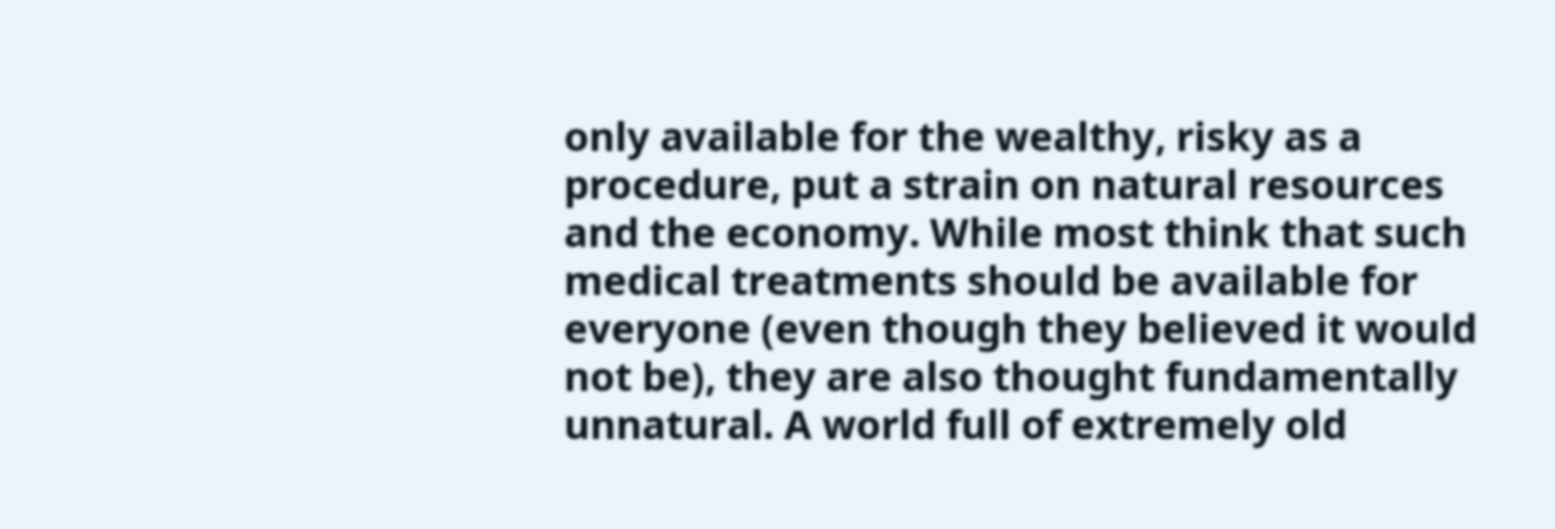only available for the wealthy, risky as a procedure, put a strain on natural resources and the economy. While most think that such medical treatments should be available for everyone (even though they believed it would not be), they are also thought fundamentally unnatural. A world full of extremely old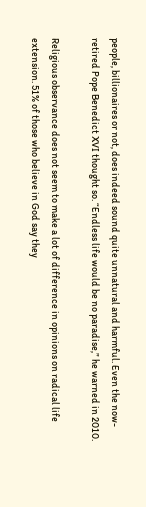people, billionaires or not, does indeed sound quite unnatural and harmful. Even the now-retired Pope Benedict XVI thought so. “Endless life would be no paradise,” he warned in 2010.

Religious observance does not seem to make a lot of difference in opinions on radical life extension. 51% of those who believe in God say they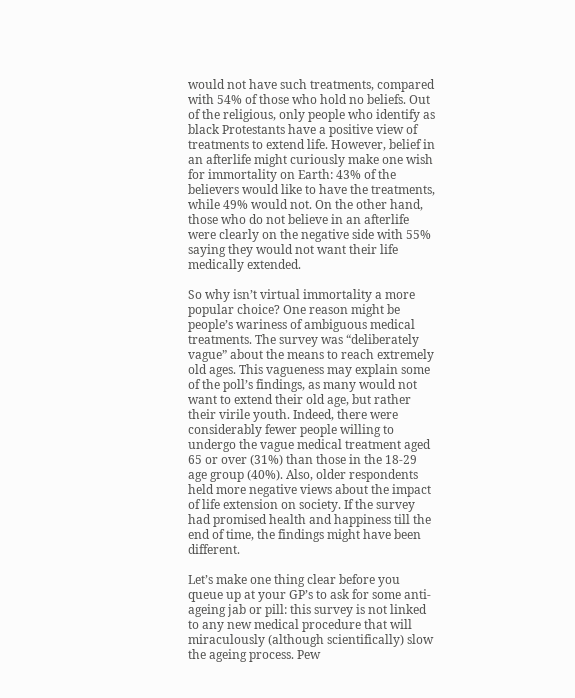would not have such treatments, compared with 54% of those who hold no beliefs. Out of the religious, only people who identify as black Protestants have a positive view of treatments to extend life. However, belief in an afterlife might curiously make one wish for immortality on Earth: 43% of the believers would like to have the treatments, while 49% would not. On the other hand, those who do not believe in an afterlife were clearly on the negative side with 55% saying they would not want their life medically extended.

So why isn’t virtual immortality a more popular choice? One reason might be people’s wariness of ambiguous medical treatments. The survey was “deliberately vague” about the means to reach extremely old ages. This vagueness may explain some of the poll’s findings, as many would not want to extend their old age, but rather their virile youth. Indeed, there were considerably fewer people willing to undergo the vague medical treatment aged 65 or over (31%) than those in the 18-29 age group (40%). Also, older respondents held more negative views about the impact of life extension on society. If the survey had promised health and happiness till the end of time, the findings might have been different.

Let’s make one thing clear before you queue up at your GP’s to ask for some anti-ageing jab or pill: this survey is not linked to any new medical procedure that will miraculously (although scientifically) slow the ageing process. Pew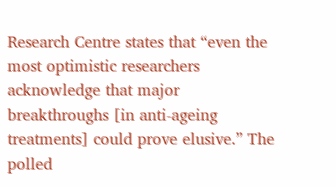Research Centre states that “even the most optimistic researchers acknowledge that major breakthroughs [in anti-ageing treatments] could prove elusive.” The polled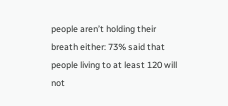people aren’t holding their breath either: 73% said that people living to at least 120 will not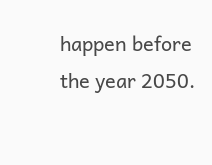happen before the year 2050.